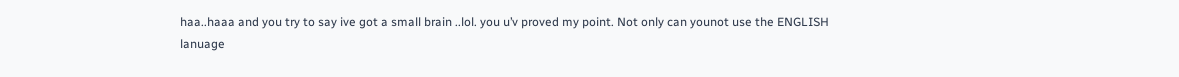haa..haaa and you try to say ive got a small brain ..lol. you u’v proved my point. Not only can younot use the ENGLISH lanuage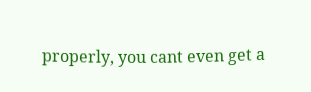properly, you cant even get a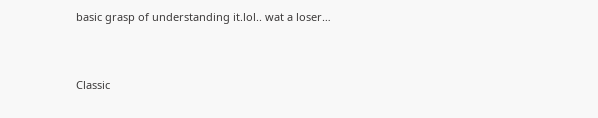basic grasp of understanding it.lol.. wat a loser…


Classic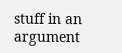stuff in an argument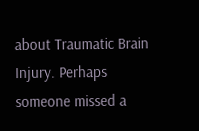about Traumatic Brain Injury. Perhaps someone missed a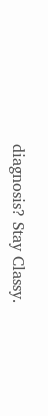diagnosis? Stay Classy.